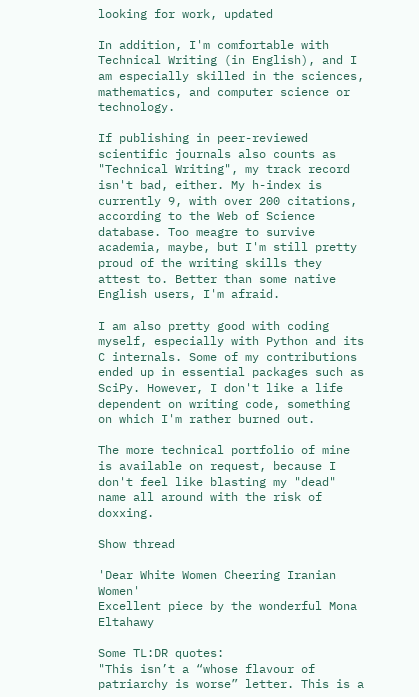looking for work, updated

In addition, I'm comfortable with Technical Writing (in English), and I am especially skilled in the sciences, mathematics, and computer science or technology.

If publishing in peer-reviewed scientific journals also counts as "Technical Writing", my track record isn't bad, either. My h-index is currently 9, with over 200 citations, according to the Web of Science database. Too meagre to survive academia, maybe, but I'm still pretty proud of the writing skills they attest to. Better than some native English users, I'm afraid.

I am also pretty good with coding myself, especially with Python and its C internals. Some of my contributions ended up in essential packages such as SciPy. However, I don't like a life dependent on writing code, something on which I'm rather burned out.

The more technical portfolio of mine is available on request, because I don't feel like blasting my "dead" name all around with the risk of doxxing.

Show thread

'Dear White Women Cheering Iranian Women'
Excellent piece by the wonderful Mona Eltahawy

Some TL:DR quotes:
"This isn’t a “whose flavour of patriarchy is worse” letter. This is a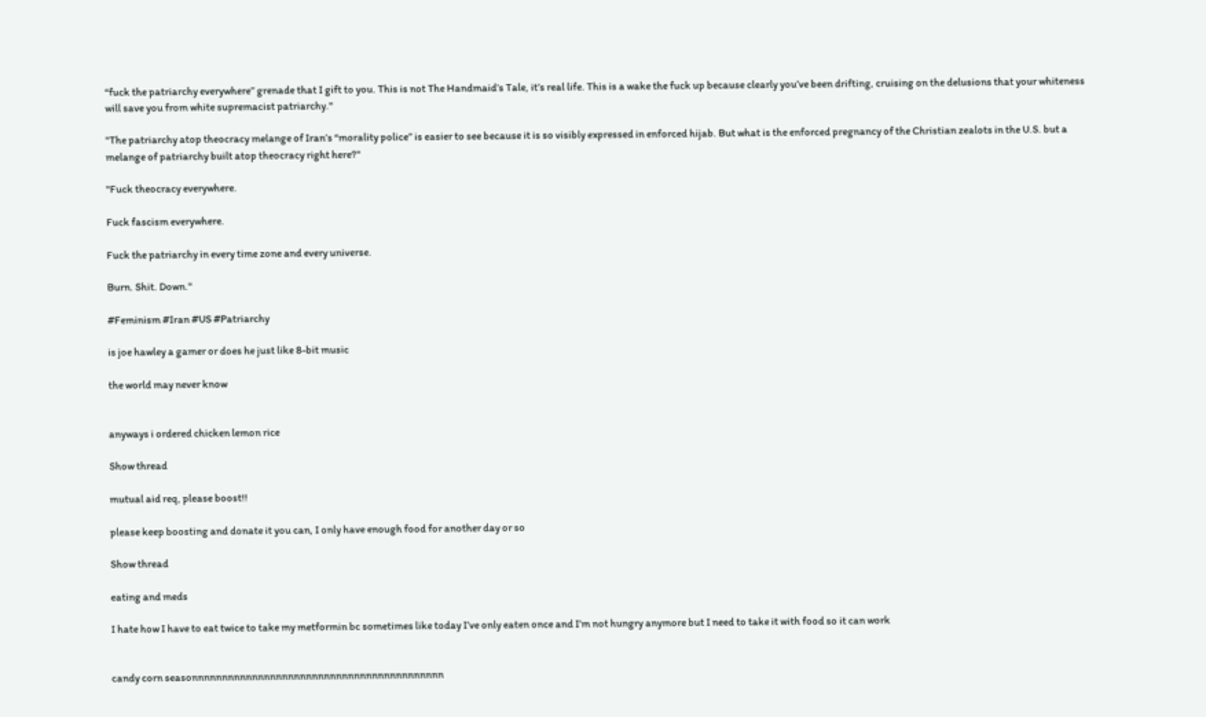“fuck the patriarchy everywhere” grenade that I gift to you. This is not The Handmaid’s Tale, it’s real life. This is a wake the fuck up because clearly you’ve been drifting, cruising on the delusions that your whiteness will save you from white supremacist patriarchy."

"The patriarchy atop theocracy melange of Iran’s “morality police” is easier to see because it is so visibly expressed in enforced hijab. But what is the enforced pregnancy of the Christian zealots in the U.S. but a melange of patriarchy built atop theocracy right here?"

"Fuck theocracy everywhere.

Fuck fascism everywhere.

Fuck the patriarchy in every time zone and every universe.

Burn. Shit. Down."

#Feminism #Iran #US #Patriarchy

is joe hawley a gamer or does he just like 8-bit music

the world may never know


anyways i ordered chicken lemon rice

Show thread

mutual aid req, please boost!!

please keep boosting and donate it you can, I only have enough food for another day or so

Show thread

eating and meds

I hate how I have to eat twice to take my metformin bc sometimes like today I’ve only eaten once and I’m not hungry anymore but I need to take it with food so it can work


candy corn seasonnnnnnnnnnnnnnnnnnnnnnnnnnnnnnnnnnnnnnnnnn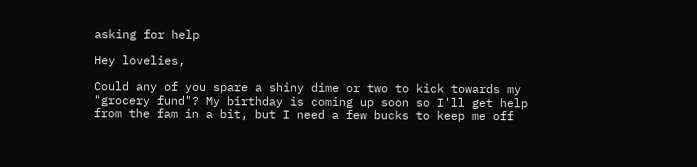asking for help

Hey lovelies,

Could any of you spare a shiny dime or two to kick towards my "grocery fund"? My birthday is coming up soon so I'll get help from the fam in a bit, but I need a few bucks to keep me off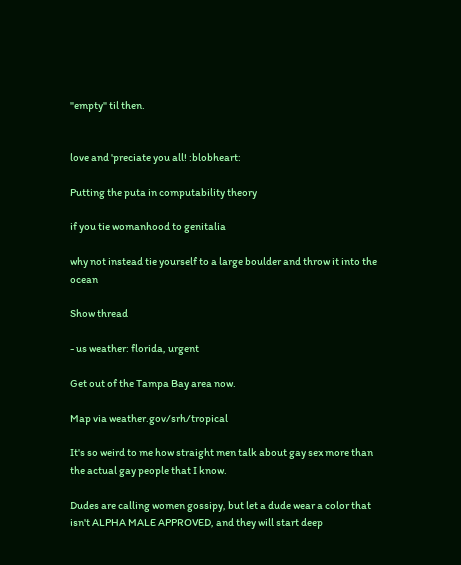"empty" til then.


love and 'preciate you all! :blobheart:

Putting the puta in computability theory

if you tie womanhood to genitalia

why not instead tie yourself to a large boulder and throw it into the ocean

Show thread

- us weather: florida, urgent

Get out of the Tampa Bay area now.

Map via weather.gov/srh/tropical

It's so weird to me how straight men talk about gay sex more than the actual gay people that I know.

Dudes are calling women gossipy, but let a dude wear a color that isn't ALPHA MALE APPROVED, and they will start deep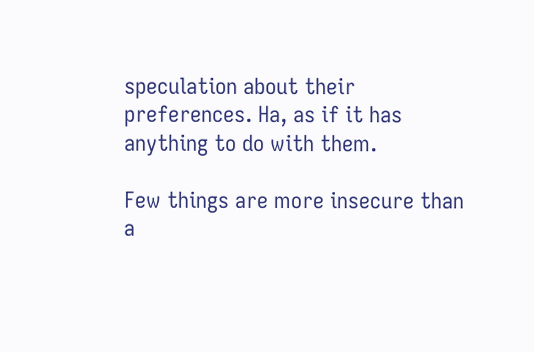speculation about their preferences. Ha, as if it has anything to do with them.

Few things are more insecure than a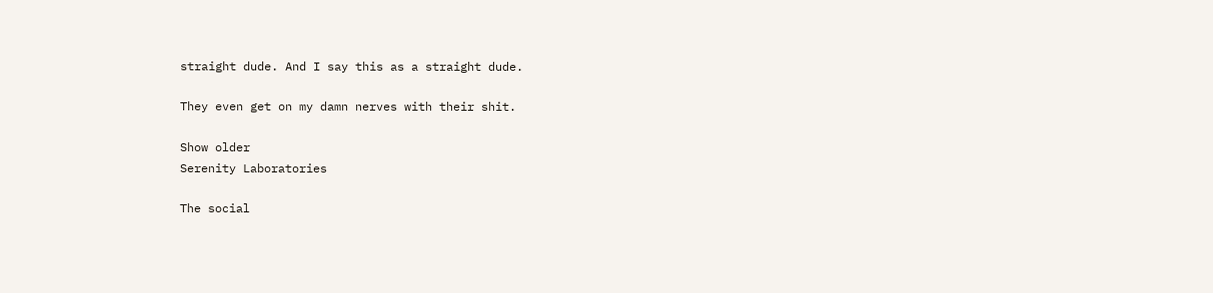straight dude. And I say this as a straight dude.

They even get on my damn nerves with their shit.

Show older
Serenity Laboratories

The social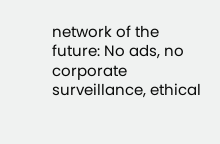network of the future: No ads, no corporate surveillance, ethical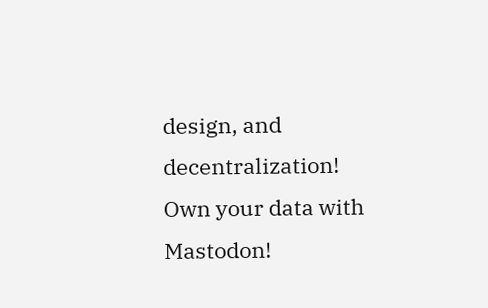design, and decentralization! Own your data with Mastodon!